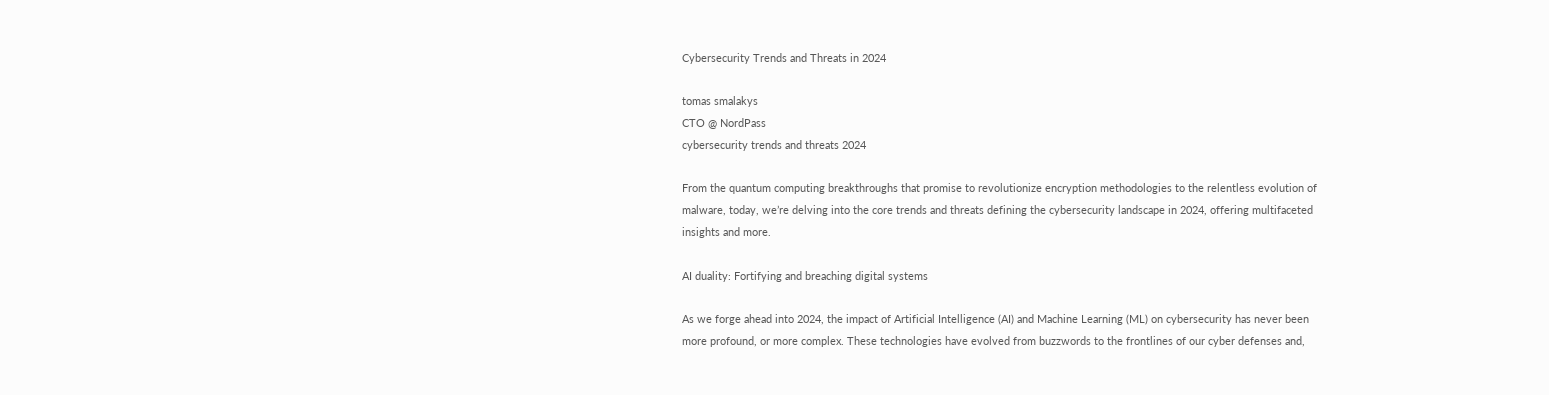Cybersecurity Trends and Threats in 2024

tomas smalakys
CTO @ NordPass
cybersecurity trends and threats 2024

From the quantum computing breakthroughs that promise to revolutionize encryption methodologies to the relentless evolution of malware, today, we’re delving into the core trends and threats defining the cybersecurity landscape in 2024, offering multifaceted insights and more.

AI duality: Fortifying and breaching digital systems

As we forge ahead into 2024, the impact of Artificial Intelligence (AI) and Machine Learning (ML) on cybersecurity has never been more profound, or more complex. These technologies have evolved from buzzwords to the frontlines of our cyber defenses and,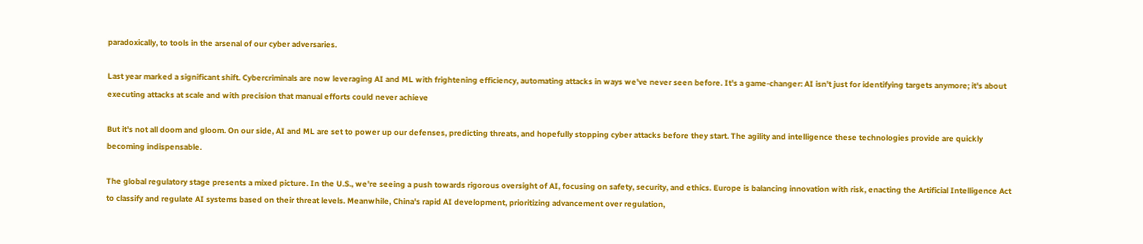paradoxically, to tools in the arsenal of our cyber adversaries.

Last year marked a significant shift. Cybercriminals are now leveraging AI and ML with frightening efficiency, automating attacks in ways we've never seen before. It's a game-changer: AI isn't just for identifying targets anymore; it's about executing attacks at scale and with precision that manual efforts could never achieve

But it's not all doom and gloom. On our side, AI and ML are set to power up our defenses, predicting threats, and hopefully stopping cyber attacks before they start. The agility and intelligence these technologies provide are quickly becoming indispensable.

The global regulatory stage presents a mixed picture. In the U.S., we're seeing a push towards rigorous oversight of AI, focusing on safety, security, and ethics. Europe is balancing innovation with risk, enacting the Artificial Intelligence Act to classify and regulate AI systems based on their threat levels. Meanwhile, China's rapid AI development, prioritizing advancement over regulation,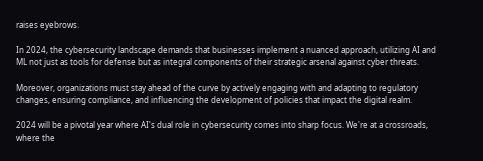raises eyebrows.

In 2024, the cybersecurity landscape demands that businesses implement a nuanced approach, utilizing AI and ML not just as tools for defense but as integral components of their strategic arsenal against cyber threats.

Moreover, organizations must stay ahead of the curve by actively engaging with and adapting to regulatory changes, ensuring compliance, and influencing the development of policies that impact the digital realm.

2024 will be a pivotal year where AI's dual role in cybersecurity comes into sharp focus. We're at a crossroads, where the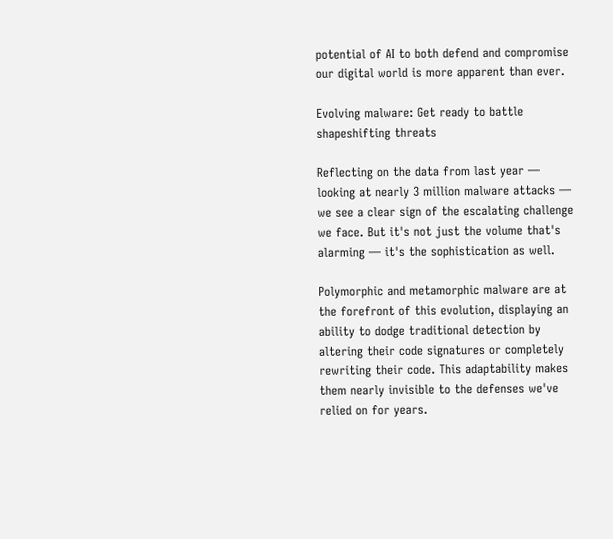potential of AI to both defend and compromise our digital world is more apparent than ever.

Evolving malware: Get ready to battle shapeshifting threats

Reflecting on the data from last year — looking at nearly 3 million malware attacks — we see a clear sign of the escalating challenge we face. But it's not just the volume that's alarming — it's the sophistication as well.

Polymorphic and metamorphic malware are at the forefront of this evolution, displaying an ability to dodge traditional detection by altering their code signatures or completely rewriting their code. This adaptability makes them nearly invisible to the defenses we've relied on for years.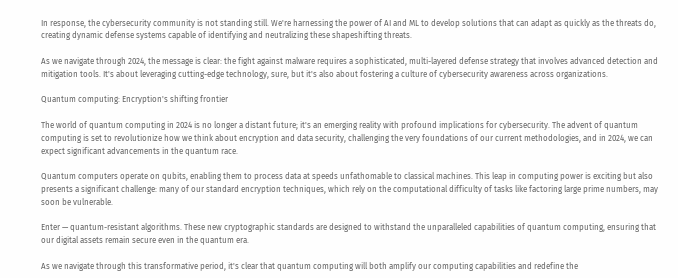In response, the cybersecurity community is not standing still. We're harnessing the power of AI and ML to develop solutions that can adapt as quickly as the threats do, creating dynamic defense systems capable of identifying and neutralizing these shapeshifting threats.

As we navigate through 2024, the message is clear: the fight against malware requires a sophisticated, multi-layered defense strategy that involves advanced detection and mitigation tools. It's about leveraging cutting-edge technology, sure, but it's also about fostering a culture of cybersecurity awareness across organizations.

Quantum computing: Encryption's shifting frontier

The world of quantum computing in 2024 is no longer a distant future; it's an emerging reality with profound implications for cybersecurity. The advent of quantum computing is set to revolutionize how we think about encryption and data security, challenging the very foundations of our current methodologies, and in 2024, we can expect significant advancements in the quantum race.

Quantum computers operate on qubits, enabling them to process data at speeds unfathomable to classical machines. This leap in computing power is exciting but also presents a significant challenge: many of our standard encryption techniques, which rely on the computational difficulty of tasks like factoring large prime numbers, may soon be vulnerable.

Enter — quantum-resistant algorithms. These new cryptographic standards are designed to withstand the unparalleled capabilities of quantum computing, ensuring that our digital assets remain secure even in the quantum era.

As we navigate through this transformative period, it's clear that quantum computing will both amplify our computing capabilities and redefine the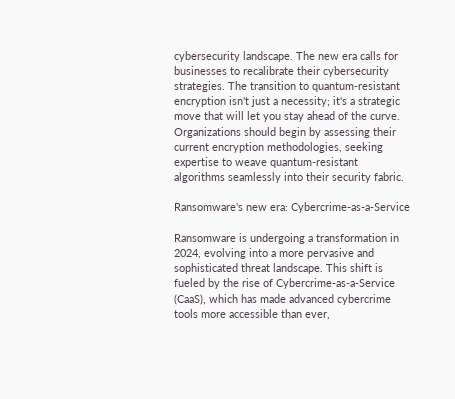cybersecurity landscape. The new era calls for businesses to recalibrate their cybersecurity strategies. The transition to quantum-resistant encryption isn't just a necessity; it's a strategic move that will let you stay ahead of the curve. Organizations should begin by assessing their current encryption methodologies, seeking expertise to weave quantum-resistant algorithms seamlessly into their security fabric.

Ransomware's new era: Cybercrime-as-a-Service

Ransomware is undergoing a transformation in 2024, evolving into a more pervasive and sophisticated threat landscape. This shift is fueled by the rise of Cybercrime-as-a-Service (CaaS), which has made advanced cybercrime tools more accessible than ever,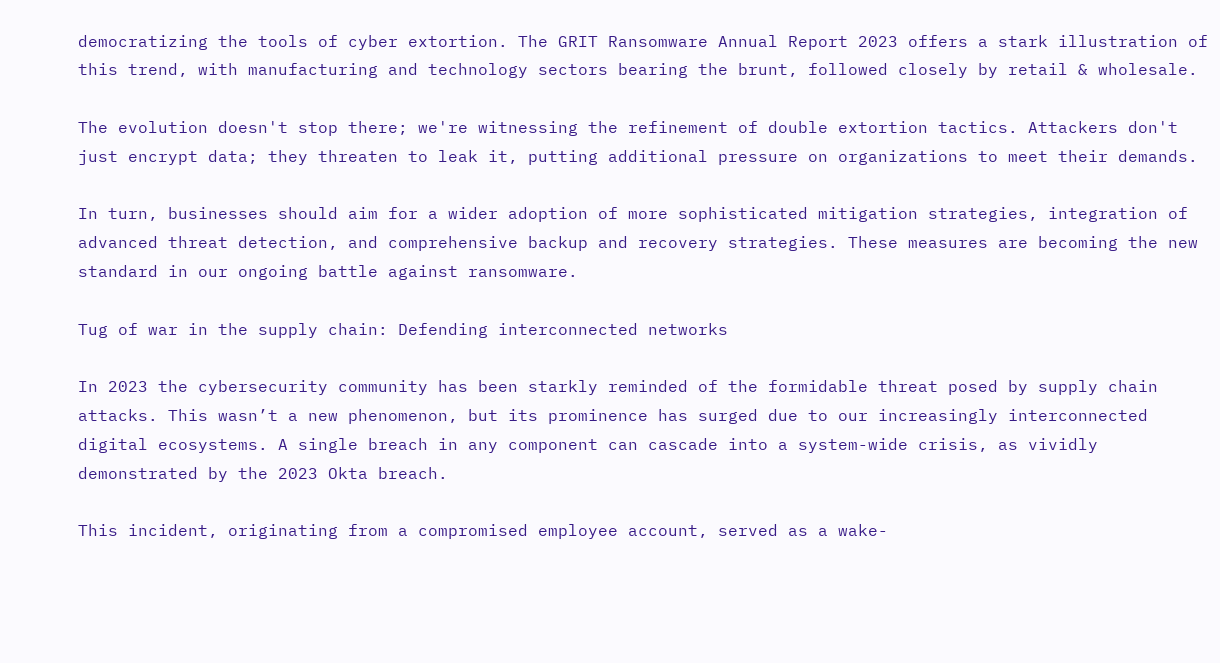democratizing the tools of cyber extortion. The GRIT Ransomware Annual Report 2023 offers a stark illustration of this trend, with manufacturing and technology sectors bearing the brunt, followed closely by retail & wholesale.

The evolution doesn't stop there; we're witnessing the refinement of double extortion tactics. Attackers don't just encrypt data; they threaten to leak it, putting additional pressure on organizations to meet their demands.

In turn, businesses should aim for a wider adoption of more sophisticated mitigation strategies, integration of advanced threat detection, and comprehensive backup and recovery strategies. These measures are becoming the new standard in our ongoing battle against ransomware.

Tug of war in the supply chain: Defending interconnected networks

In 2023 the cybersecurity community has been starkly reminded of the formidable threat posed by supply chain attacks. This wasn’t a new phenomenon, but its prominence has surged due to our increasingly interconnected digital ecosystems. A single breach in any component can cascade into a system-wide crisis, as vividly demonstrated by the 2023 Okta breach.

This incident, originating from a compromised employee account, served as a wake-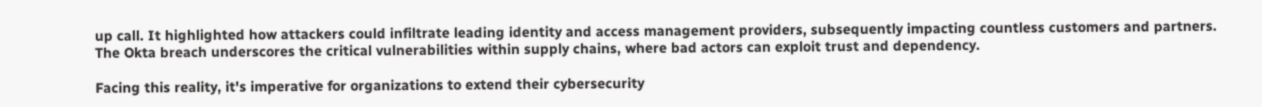up call. It highlighted how attackers could infiltrate leading identity and access management providers, subsequently impacting countless customers and partners. The Okta breach underscores the critical vulnerabilities within supply chains, where bad actors can exploit trust and dependency.

Facing this reality, it's imperative for organizations to extend their cybersecurity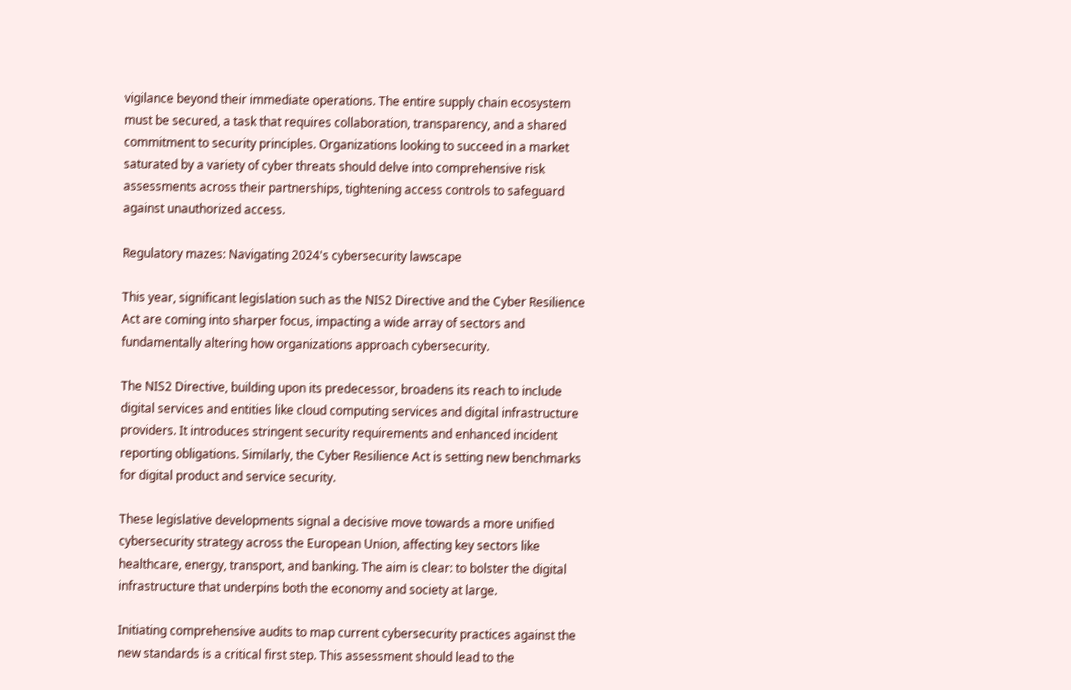vigilance beyond their immediate operations. The entire supply chain ecosystem must be secured, a task that requires collaboration, transparency, and a shared commitment to security principles. Organizations looking to succeed in a market saturated by a variety of cyber threats should delve into comprehensive risk assessments across their partnerships, tightening access controls to safeguard against unauthorized access.

Regulatory mazes: Navigating 2024's cybersecurity lawscape

This year, significant legislation such as the NIS2 Directive and the Cyber Resilience Act are coming into sharper focus, impacting a wide array of sectors and fundamentally altering how organizations approach cybersecurity.

The NIS2 Directive, building upon its predecessor, broadens its reach to include digital services and entities like cloud computing services and digital infrastructure providers. It introduces stringent security requirements and enhanced incident reporting obligations. Similarly, the Cyber Resilience Act is setting new benchmarks for digital product and service security.

These legislative developments signal a decisive move towards a more unified cybersecurity strategy across the European Union, affecting key sectors like healthcare, energy, transport, and banking. The aim is clear: to bolster the digital infrastructure that underpins both the economy and society at large.

Initiating comprehensive audits to map current cybersecurity practices against the new standards is a critical first step. This assessment should lead to the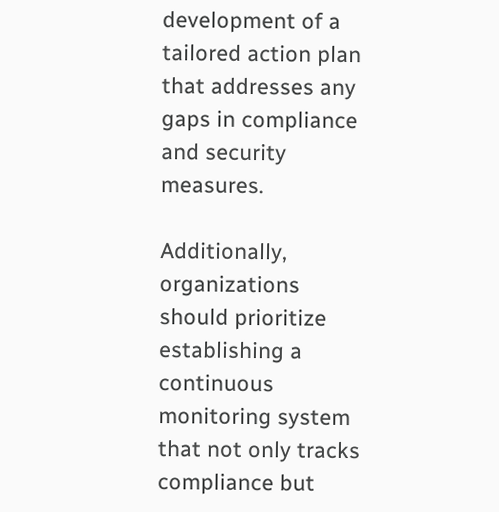development of a tailored action plan that addresses any gaps in compliance and security measures.

Additionally, organizations should prioritize establishing a continuous monitoring system that not only tracks compliance but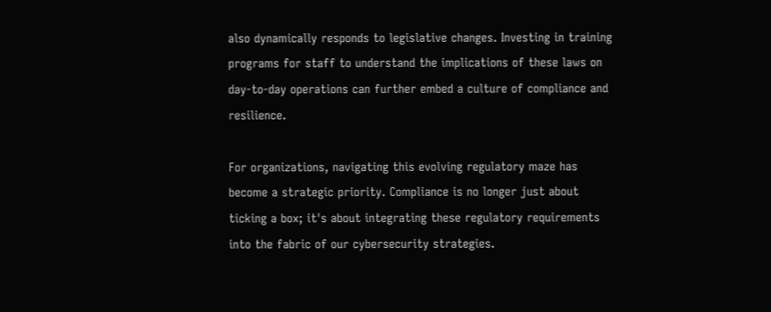also dynamically responds to legislative changes. Investing in training programs for staff to understand the implications of these laws on day-to-day operations can further embed a culture of compliance and resilience.

For organizations, navigating this evolving regulatory maze has become a strategic priority. Compliance is no longer just about ticking a box; it's about integrating these regulatory requirements into the fabric of our cybersecurity strategies.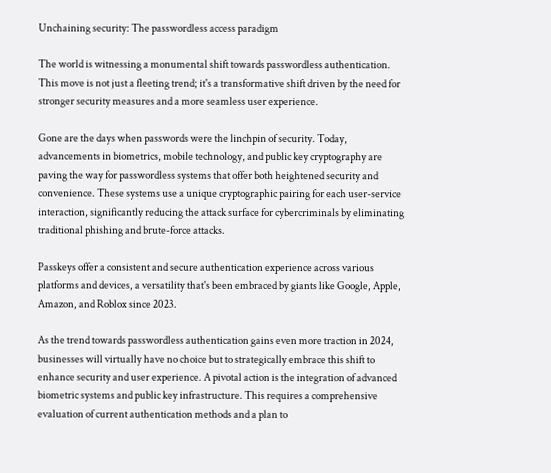Unchaining security: The passwordless access paradigm

The world is witnessing a monumental shift towards passwordless authentication. This move is not just a fleeting trend; it's a transformative shift driven by the need for stronger security measures and a more seamless user experience.

Gone are the days when passwords were the linchpin of security. Today, advancements in biometrics, mobile technology, and public key cryptography are paving the way for passwordless systems that offer both heightened security and convenience. These systems use a unique cryptographic pairing for each user-service interaction, significantly reducing the attack surface for cybercriminals by eliminating traditional phishing and brute-force attacks.

Passkeys offer a consistent and secure authentication experience across various platforms and devices, a versatility that's been embraced by giants like Google, Apple, Amazon, and Roblox since 2023.

As the trend towards passwordless authentication gains even more traction in 2024, businesses will virtually have no choice but to strategically embrace this shift to enhance security and user experience. A pivotal action is the integration of advanced biometric systems and public key infrastructure. This requires a comprehensive evaluation of current authentication methods and a plan to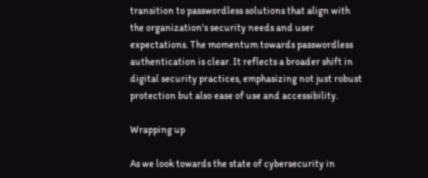transition to passwordless solutions that align with the organization's security needs and user expectations. The momentum towards passwordless authentication is clear. It reflects a broader shift in digital security practices, emphasizing not just robust protection but also ease of use and accessibility.

Wrapping up

As we look towards the state of cybersecurity in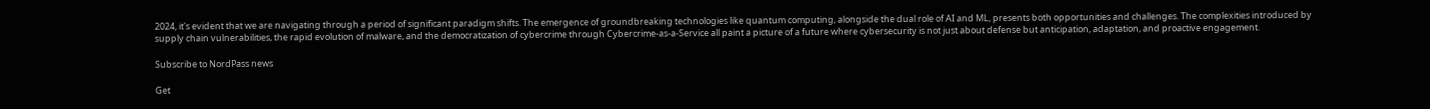2024, it's evident that we are navigating through a period of significant paradigm shifts. The emergence of groundbreaking technologies like quantum computing, alongside the dual role of AI and ML, presents both opportunities and challenges. The complexities introduced by supply chain vulnerabilities, the rapid evolution of malware, and the democratization of cybercrime through Cybercrime-as-a-Service all paint a picture of a future where cybersecurity is not just about defense but anticipation, adaptation, and proactive engagement.

Subscribe to NordPass news

Get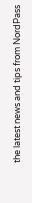the latest news and tips from NordPass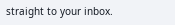straight to your inbox.